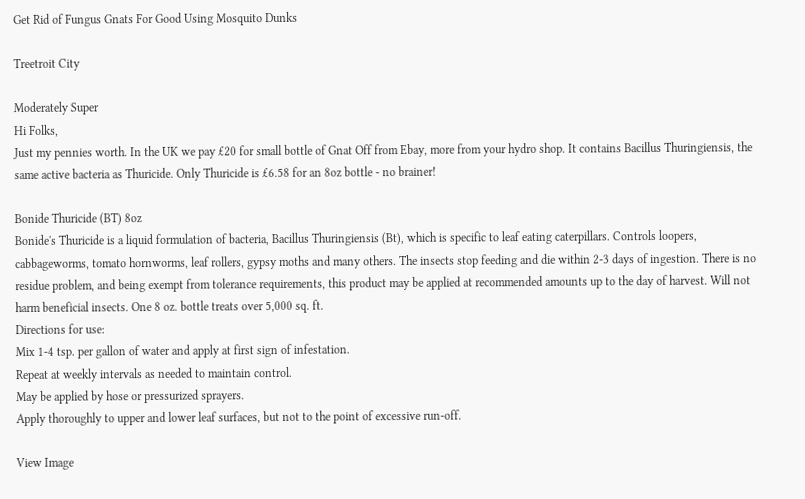Get Rid of Fungus Gnats For Good Using Mosquito Dunks

Treetroit City

Moderately Super
Hi Folks,
Just my pennies worth. In the UK we pay £20 for small bottle of Gnat Off from Ebay, more from your hydro shop. It contains Bacillus Thuringiensis, the same active bacteria as Thuricide. Only Thuricide is £6.58 for an 8oz bottle - no brainer!

Bonide Thuricide (BT) 8oz
Bonide's Thuricide is a liquid formulation of bacteria, Bacillus Thuringiensis (Bt), which is specific to leaf eating caterpillars. Controls loopers, cabbageworms, tomato hornworms, leaf rollers, gypsy moths and many others. The insects stop feeding and die within 2-3 days of ingestion. There is no residue problem, and being exempt from tolerance requirements, this product may be applied at recommended amounts up to the day of harvest. Will not harm beneficial insects. One 8 oz. bottle treats over 5,000 sq. ft.
Directions for use:
Mix 1-4 tsp. per gallon of water and apply at first sign of infestation.
Repeat at weekly intervals as needed to maintain control.
May be applied by hose or pressurized sprayers.
Apply thoroughly to upper and lower leaf surfaces, but not to the point of excessive run-off.

View Image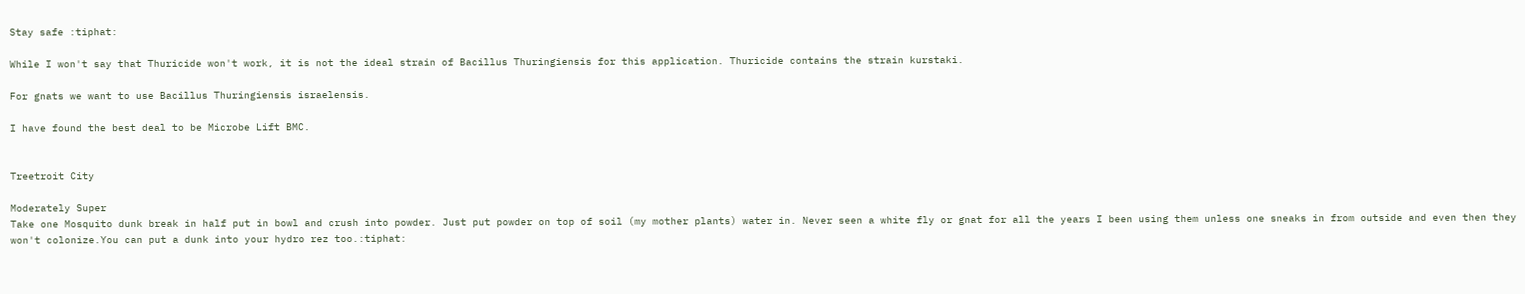Stay safe :tiphat:

While I won't say that Thuricide won't work, it is not the ideal strain of Bacillus Thuringiensis for this application. Thuricide contains the strain kurstaki.

For gnats we want to use Bacillus Thuringiensis israelensis.

I have found the best deal to be Microbe Lift BMC.


Treetroit City

Moderately Super
Take one Mosquito dunk break in half put in bowl and crush into powder. Just put powder on top of soil (my mother plants) water in. Never seen a white fly or gnat for all the years I been using them unless one sneaks in from outside and even then they won't colonize.You can put a dunk into your hydro rez too.:tiphat: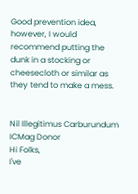Good prevention idea, however, I would recommend putting the dunk in a stocking or cheesecloth or similar as they tend to make a mess.


Nil Illegitimus Carburundum
ICMag Donor
Hi Folks,
I've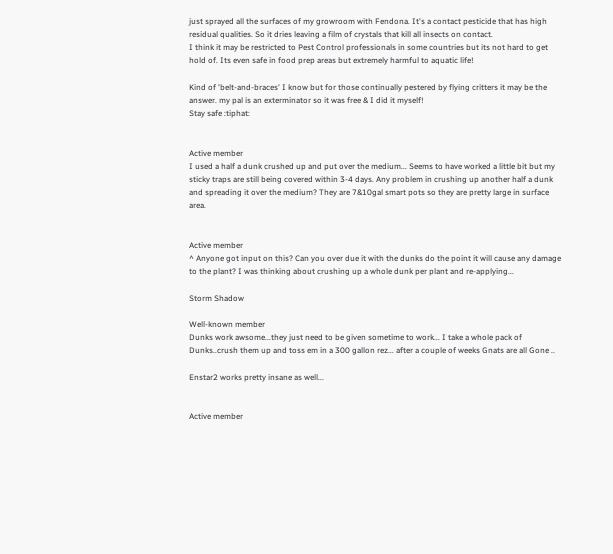just sprayed all the surfaces of my growroom with Fendona. It's a contact pesticide that has high residual qualities. So it dries leaving a film of crystals that kill all insects on contact.
I think it may be restricted to Pest Control professionals in some countries but its not hard to get hold of. Its even safe in food prep areas but extremely harmful to aquatic life!

Kind of 'belt-and-braces' I know but for those continually pestered by flying critters it may be the answer. my pal is an exterminator so it was free & I did it myself!
Stay safe :tiphat:


Active member
I used a half a dunk crushed up and put over the medium... Seems to have worked a little bit but my sticky traps are still being covered within 3-4 days. Any problem in crushing up another half a dunk and spreading it over the medium? They are 7&10gal smart pots so they are pretty large in surface area.


Active member
^ Anyone got input on this? Can you over due it with the dunks do the point it will cause any damage to the plant? I was thinking about crushing up a whole dunk per plant and re-applying...

Storm Shadow

Well-known member
Dunks work awsome...they just need to be given sometime to work... I take a whole pack of Dunks..crush them up and toss em in a 300 gallon rez... after a couple of weeks Gnats are all Gone ..

Enstar2 works pretty insane as well...


Active member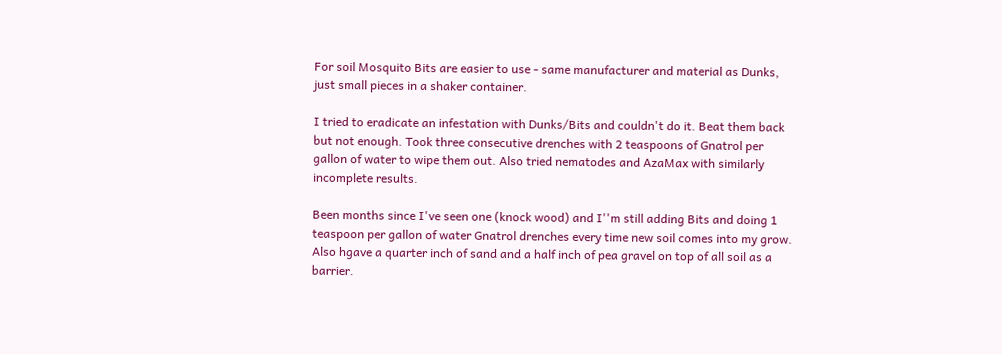For soil Mosquito Bits are easier to use - same manufacturer and material as Dunks, just small pieces in a shaker container.

I tried to eradicate an infestation with Dunks/Bits and couldn't do it. Beat them back but not enough. Took three consecutive drenches with 2 teaspoons of Gnatrol per gallon of water to wipe them out. Also tried nematodes and AzaMax with similarly incomplete results.

Been months since I've seen one (knock wood) and I''m still adding Bits and doing 1 teaspoon per gallon of water Gnatrol drenches every time new soil comes into my grow. Also hgave a quarter inch of sand and a half inch of pea gravel on top of all soil as a barrier.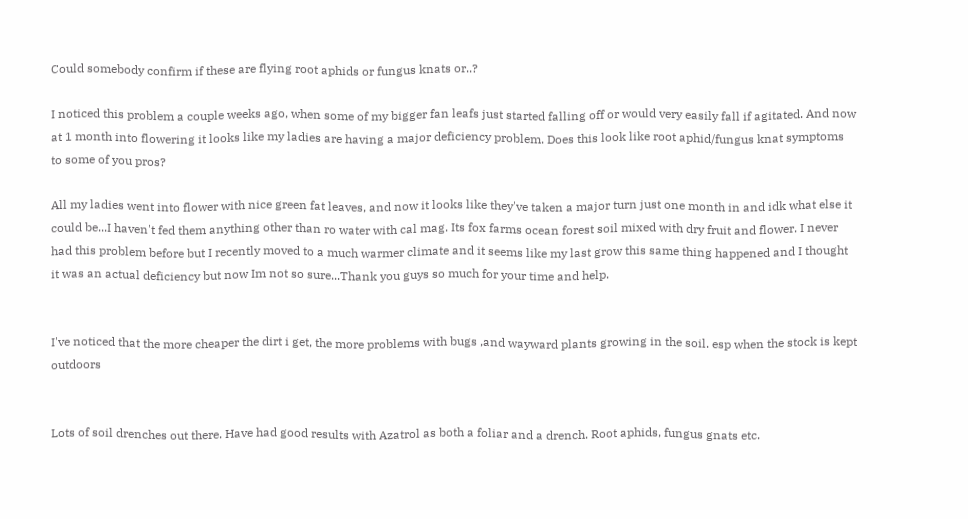Could somebody confirm if these are flying root aphids or fungus knats or..?

I noticed this problem a couple weeks ago, when some of my bigger fan leafs just started falling off or would very easily fall if agitated. And now at 1 month into flowering it looks like my ladies are having a major deficiency problem. Does this look like root aphid/fungus knat symptoms to some of you pros?

All my ladies went into flower with nice green fat leaves, and now it looks like they've taken a major turn just one month in and idk what else it could be...I haven't fed them anything other than ro water with cal mag. Its fox farms ocean forest soil mixed with dry fruit and flower. I never had this problem before but I recently moved to a much warmer climate and it seems like my last grow this same thing happened and I thought it was an actual deficiency but now Im not so sure...Thank you guys so much for your time and help.


I've noticed that the more cheaper the dirt i get, the more problems with bugs ,and wayward plants growing in the soil. esp when the stock is kept outdoors


Lots of soil drenches out there. Have had good results with Azatrol as both a foliar and a drench. Root aphids, fungus gnats etc.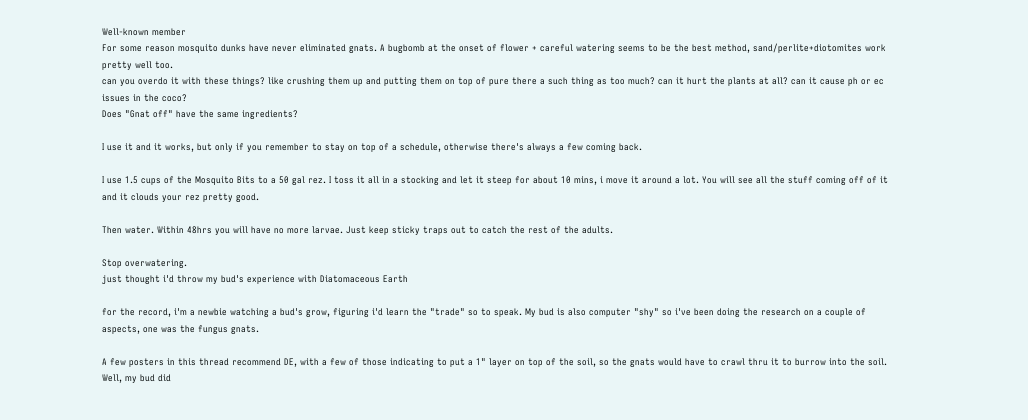Well-known member
For some reason mosquito dunks have never eliminated gnats. A bugbomb at the onset of flower + careful watering seems to be the best method, sand/perlite+diotomites work pretty well too.
can you overdo it with these things? like crushing them up and putting them on top of pure there a such thing as too much? can it hurt the plants at all? can it cause ph or ec issues in the coco?
Does "Gnat off" have the same ingredients?

I use it and it works, but only if you remember to stay on top of a schedule, otherwise there's always a few coming back.

I use 1.5 cups of the Mosquito Bits to a 50 gal rez. I toss it all in a stocking and let it steep for about 10 mins, i move it around a lot. You will see all the stuff coming off of it and it clouds your rez pretty good.

Then water. Within 48hrs you will have no more larvae. Just keep sticky traps out to catch the rest of the adults.

Stop overwatering.
just thought i'd throw my bud's experience with Diatomaceous Earth

for the record, i'm a newbie watching a bud's grow, figuring i'd learn the "trade" so to speak. My bud is also computer "shy" so i've been doing the research on a couple of aspects, one was the fungus gnats.

A few posters in this thread recommend DE, with a few of those indicating to put a 1" layer on top of the soil, so the gnats would have to crawl thru it to burrow into the soil. Well, my bud did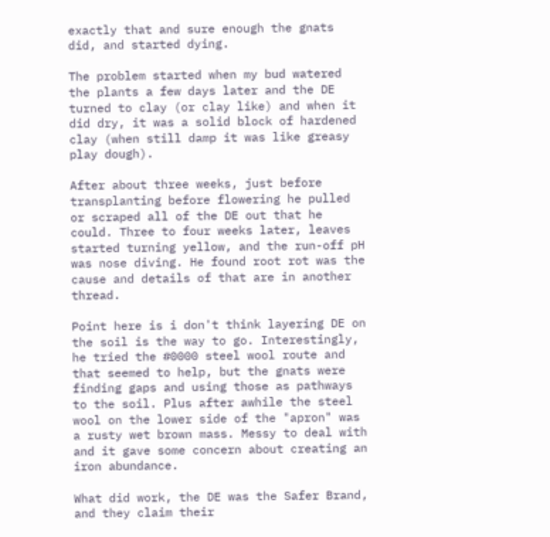exactly that and sure enough the gnats did, and started dying.

The problem started when my bud watered the plants a few days later and the DE turned to clay (or clay like) and when it did dry, it was a solid block of hardened clay (when still damp it was like greasy play dough).

After about three weeks, just before transplanting before flowering he pulled or scraped all of the DE out that he could. Three to four weeks later, leaves started turning yellow, and the run-off pH was nose diving. He found root rot was the cause and details of that are in another thread.

Point here is i don't think layering DE on the soil is the way to go. Interestingly, he tried the #0000 steel wool route and that seemed to help, but the gnats were finding gaps and using those as pathways to the soil. Plus after awhile the steel wool on the lower side of the "apron" was a rusty wet brown mass. Messy to deal with and it gave some concern about creating an iron abundance.

What did work, the DE was the Safer Brand, and they claim their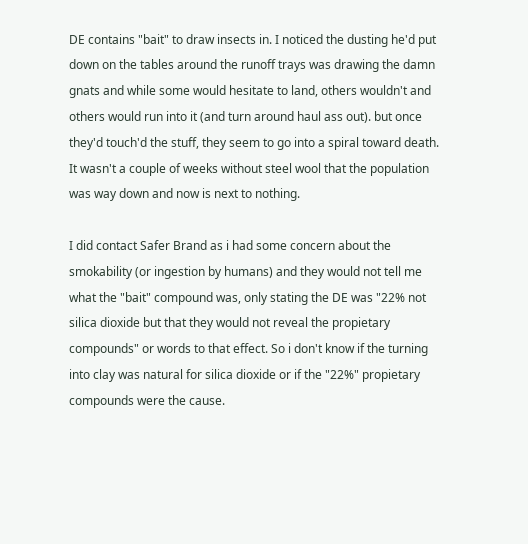DE contains "bait" to draw insects in. I noticed the dusting he'd put down on the tables around the runoff trays was drawing the damn gnats and while some would hesitate to land, others wouldn't and others would run into it (and turn around haul ass out). but once they'd touch'd the stuff, they seem to go into a spiral toward death. It wasn't a couple of weeks without steel wool that the population was way down and now is next to nothing.

I did contact Safer Brand as i had some concern about the smokability (or ingestion by humans) and they would not tell me what the "bait" compound was, only stating the DE was "22% not silica dioxide but that they would not reveal the propietary compounds" or words to that effect. So i don't know if the turning into clay was natural for silica dioxide or if the "22%" propietary compounds were the cause.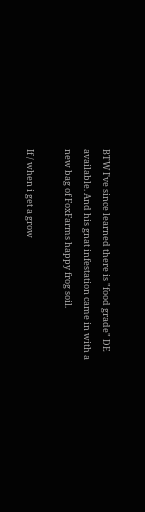BTW I've since learned there is "food grade" DE available. And his gnat infestation came in with a new bag of FoxFarms happy frog soil.

If / when i get a grow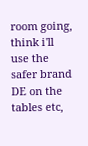room going, think i'll use the safer brand DE on the tables etc,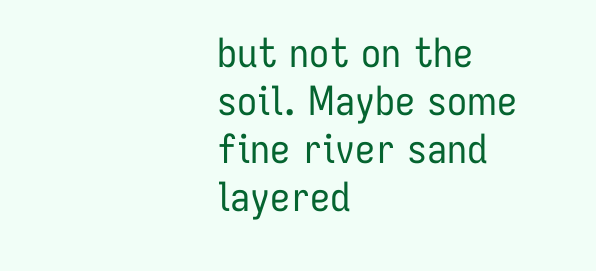but not on the soil. Maybe some fine river sand layered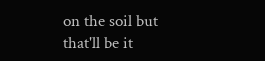on the soil but that'll be it